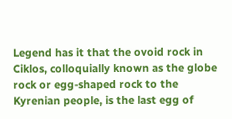Legend has it that the ovoid rock in Ciklos, colloquially known as the globe rock or egg-shaped rock to the Kyrenian people, is the last egg of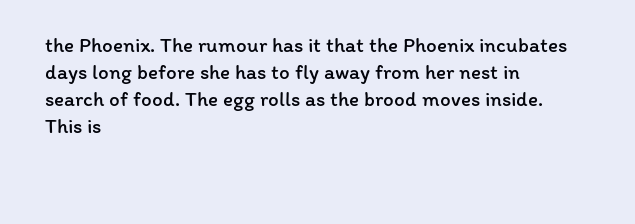the Phoenix. The rumour has it that the Phoenix incubates days long before she has to fly away from her nest in search of food. The egg rolls as the brood moves inside. This is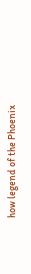how legend of the Phoenix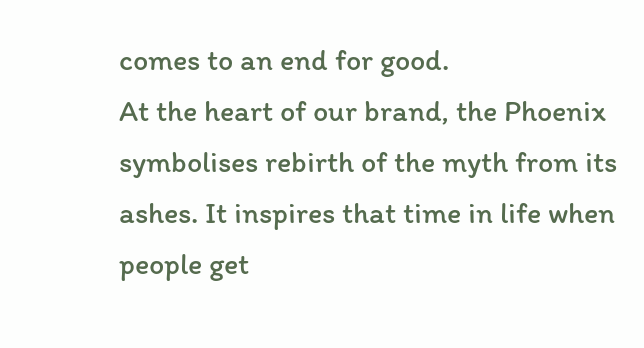comes to an end for good.
At the heart of our brand, the Phoenix symbolises rebirth of the myth from its ashes. It inspires that time in life when people get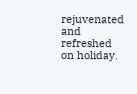rejuvenated and refreshed on holiday.